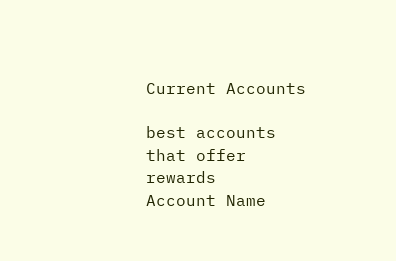Current Accounts

best accounts that offer rewards
Account Name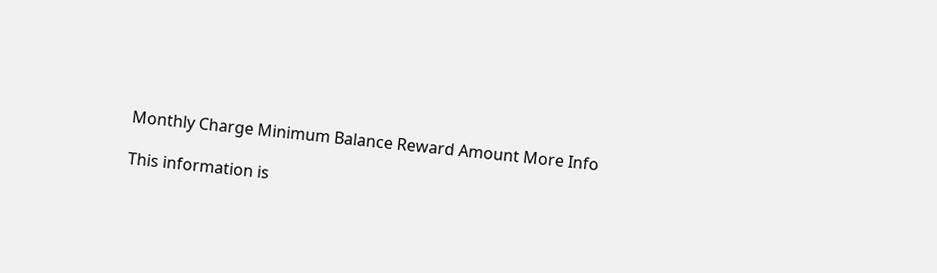Monthly Charge Minimum Balance Reward Amount More Info

This information is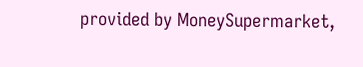provided by MoneySupermarket,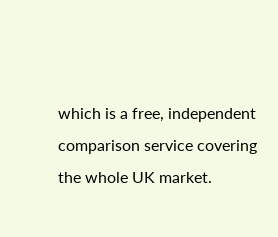which is a free, independent comparison service covering the whole UK market.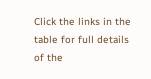Click the links in the table for full details of the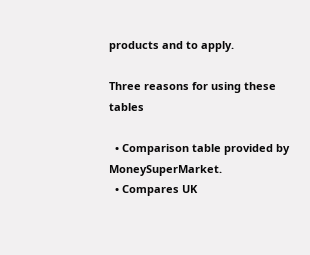products and to apply.

Three reasons for using these tables

  • Comparison table provided by MoneySuperMarket.
  • Compares UK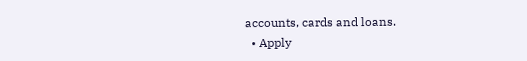accounts, cards and loans.
  • Apply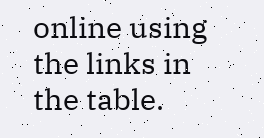online using the links in the table.